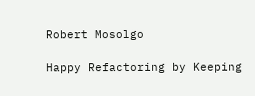Robert Mosolgo

Happy Refactoring by Keeping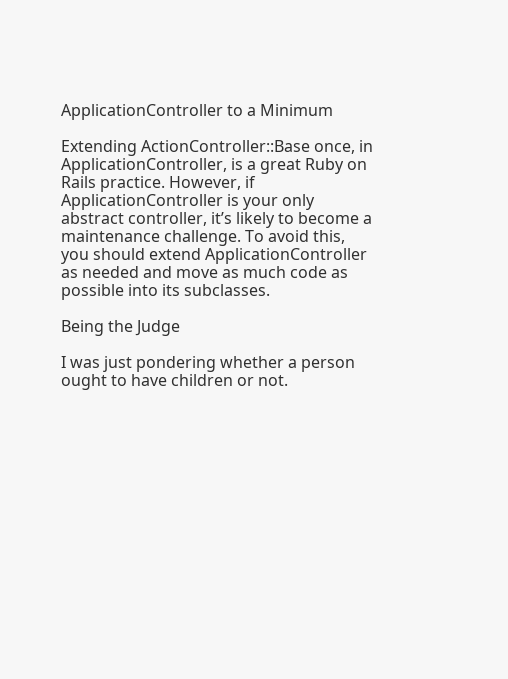ApplicationController to a Minimum

Extending ActionController::Base once, in ApplicationController, is a great Ruby on Rails practice. However, if ApplicationController is your only abstract controller, it’s likely to become a maintenance challenge. To avoid this, you should extend ApplicationController as needed and move as much code as possible into its subclasses.

Being the Judge

I was just pondering whether a person ought to have children or not.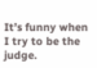It’s funny when I try to be the judge.